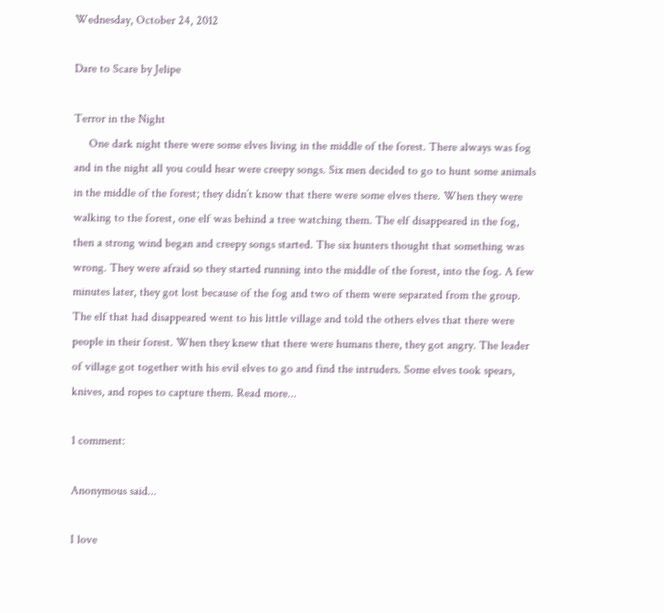Wednesday, October 24, 2012

Dare to Scare by Jelipe

Terror in the Night
     One dark night there were some elves living in the middle of the forest. There always was fog and in the night all you could hear were creepy songs. Six men decided to go to hunt some animals in the middle of the forest; they didn’t know that there were some elves there. When they were walking to the forest, one elf was behind a tree watching them. The elf disappeared in the fog, then a strong wind began and creepy songs started. The six hunters thought that something was wrong. They were afraid so they started running into the middle of the forest, into the fog. A few minutes later, they got lost because of the fog and two of them were separated from the group. The elf that had disappeared went to his little village and told the others elves that there were people in their forest. When they knew that there were humans there, they got angry. The leader of village got together with his evil elves to go and find the intruders. Some elves took spears, knives, and ropes to capture them. Read more...

1 comment:

Anonymous said...

I love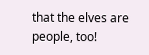that the elves are people, too!